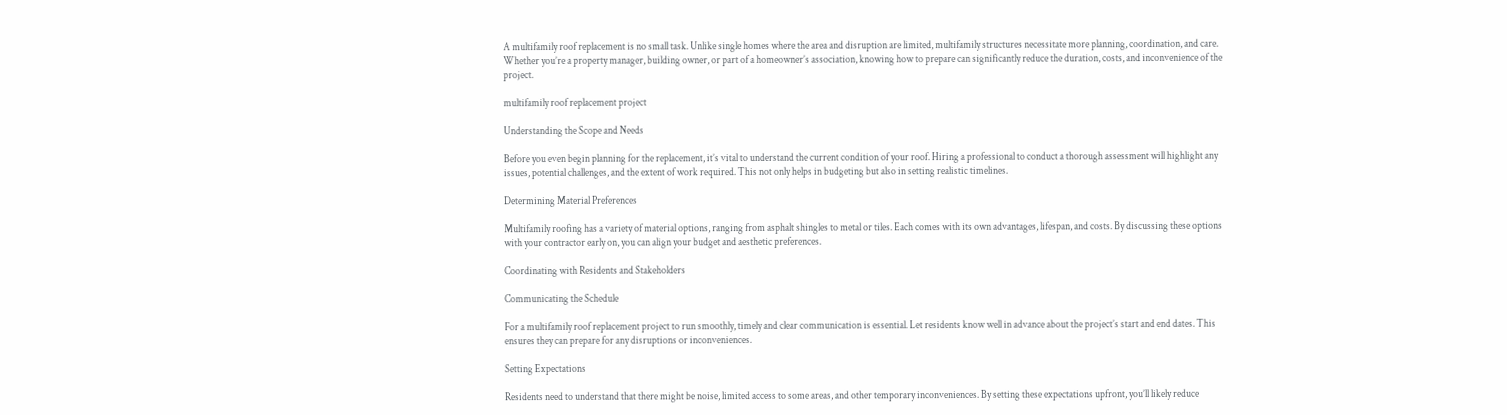A multifamily roof replacement is no small task. Unlike single homes where the area and disruption are limited, multifamily structures necessitate more planning, coordination, and care. Whether you’re a property manager, building owner, or part of a homeowner’s association, knowing how to prepare can significantly reduce the duration, costs, and inconvenience of the project.

multifamily roof replacement project

Understanding the Scope and Needs

Before you even begin planning for the replacement, it’s vital to understand the current condition of your roof. Hiring a professional to conduct a thorough assessment will highlight any issues, potential challenges, and the extent of work required. This not only helps in budgeting but also in setting realistic timelines.

Determining Material Preferences

Multifamily roofing has a variety of material options, ranging from asphalt shingles to metal or tiles. Each comes with its own advantages, lifespan, and costs. By discussing these options with your contractor early on, you can align your budget and aesthetic preferences.

Coordinating with Residents and Stakeholders

Communicating the Schedule

For a multifamily roof replacement project to run smoothly, timely and clear communication is essential. Let residents know well in advance about the project’s start and end dates. This ensures they can prepare for any disruptions or inconveniences.

Setting Expectations

Residents need to understand that there might be noise, limited access to some areas, and other temporary inconveniences. By setting these expectations upfront, you’ll likely reduce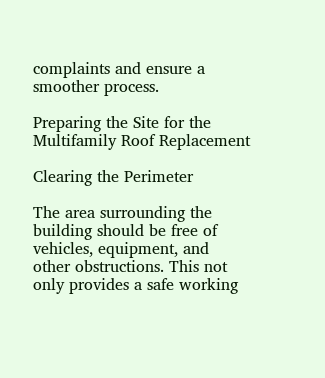complaints and ensure a smoother process.

Preparing the Site for the Multifamily Roof Replacement

Clearing the Perimeter

The area surrounding the building should be free of vehicles, equipment, and other obstructions. This not only provides a safe working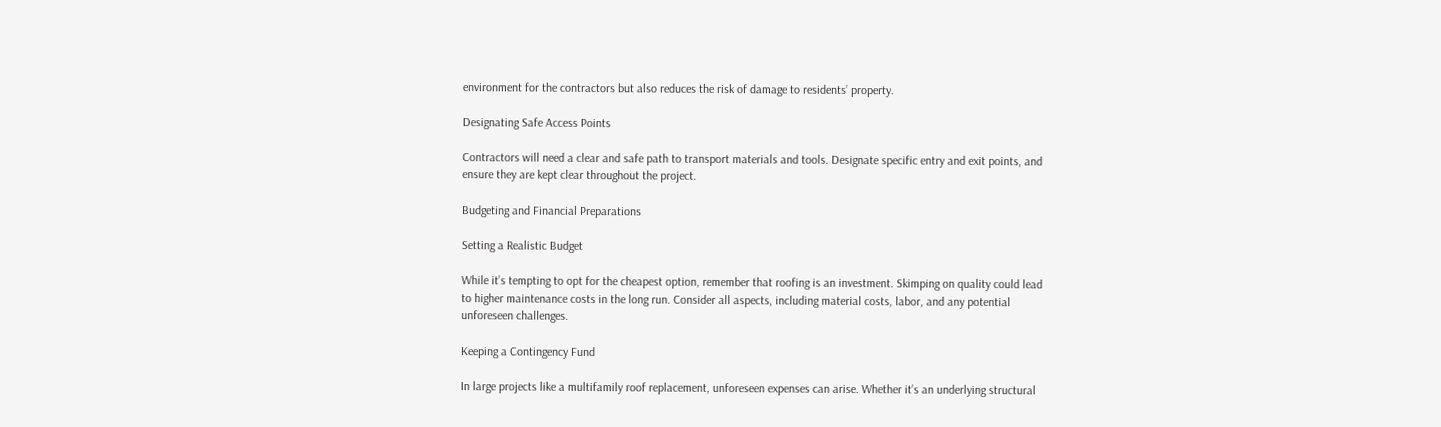environment for the contractors but also reduces the risk of damage to residents’ property.

Designating Safe Access Points

Contractors will need a clear and safe path to transport materials and tools. Designate specific entry and exit points, and ensure they are kept clear throughout the project.

Budgeting and Financial Preparations

Setting a Realistic Budget

While it’s tempting to opt for the cheapest option, remember that roofing is an investment. Skimping on quality could lead to higher maintenance costs in the long run. Consider all aspects, including material costs, labor, and any potential unforeseen challenges.

Keeping a Contingency Fund

In large projects like a multifamily roof replacement, unforeseen expenses can arise. Whether it’s an underlying structural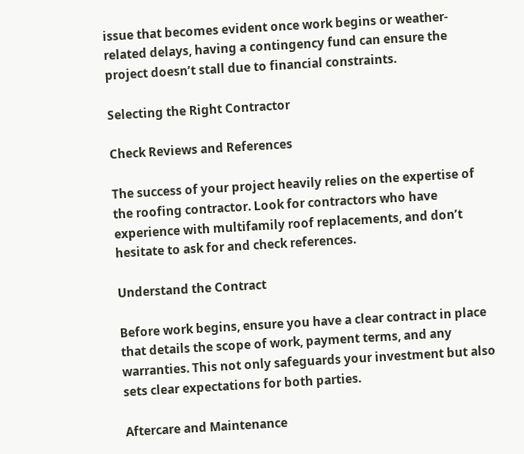issue that becomes evident once work begins or weather-related delays, having a contingency fund can ensure the project doesn’t stall due to financial constraints.

Selecting the Right Contractor

Check Reviews and References

The success of your project heavily relies on the expertise of the roofing contractor. Look for contractors who have experience with multifamily roof replacements, and don’t hesitate to ask for and check references.

Understand the Contract

Before work begins, ensure you have a clear contract in place that details the scope of work, payment terms, and any warranties. This not only safeguards your investment but also sets clear expectations for both parties.

Aftercare and Maintenance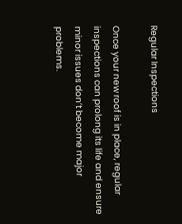Regular Inspections

Once your new roof is in place, regular inspections can prolong its life and ensure minor issues don’t become major problems.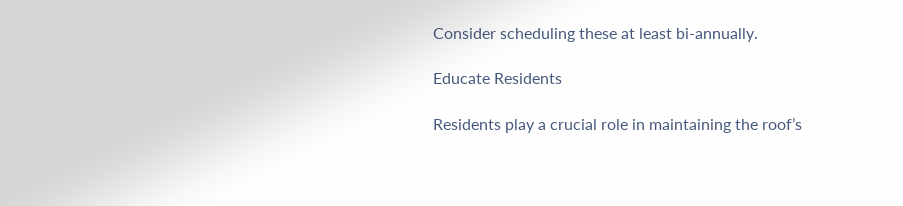Consider scheduling these at least bi-annually.

Educate Residents

Residents play a crucial role in maintaining the roof’s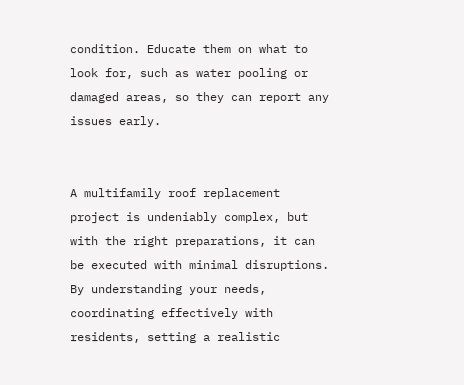condition. Educate them on what to look for, such as water pooling or damaged areas, so they can report any issues early.


A multifamily roof replacement project is undeniably complex, but with the right preparations, it can be executed with minimal disruptions. By understanding your needs, coordinating effectively with residents, setting a realistic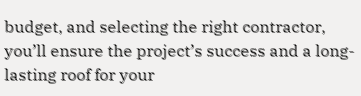budget, and selecting the right contractor, you’ll ensure the project’s success and a long-lasting roof for your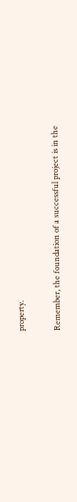property.

Remember, the foundation of a successful project is in the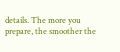details. The more you prepare, the smoother the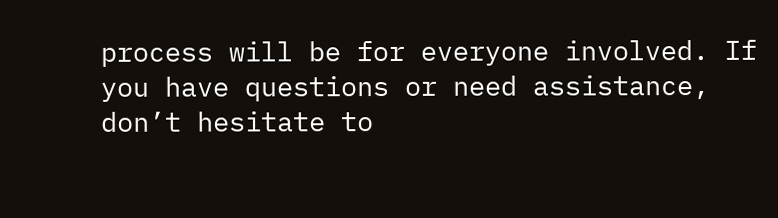process will be for everyone involved. If you have questions or need assistance, don’t hesitate to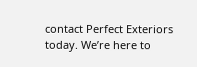contact Perfect Exteriors today. We’re here to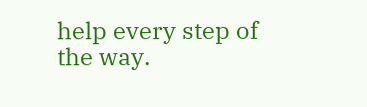help every step of the way.